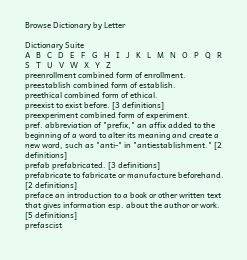Browse Dictionary by Letter

Dictionary Suite
A   B   C   D   E   F   G   H   I   J   K   L   M   N   O   P   Q   R   S   T   U   V   W   X   Y   Z
preenrollment combined form of enrollment.
preestablish combined form of establish.
preethical combined form of ethical.
preexist to exist before. [3 definitions]
preexperiment combined form of experiment.
pref. abbreviation of "prefix," an affix added to the beginning of a word to alter its meaning and create a new word, such as "anti-" in "antiestablishment." [2 definitions]
prefab prefabricated. [3 definitions]
prefabricate to fabricate or manufacture beforehand. [2 definitions]
preface an introduction to a book or other written text that gives information esp. about the author or work. [5 definitions]
prefascist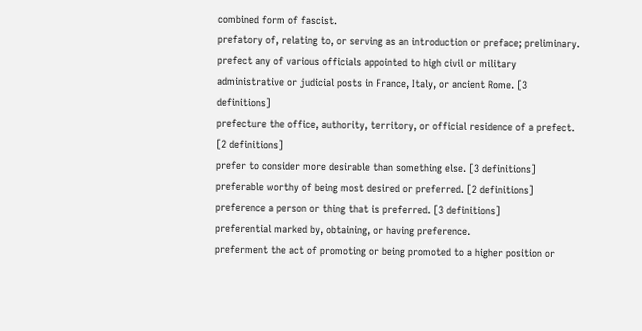combined form of fascist.
prefatory of, relating to, or serving as an introduction or preface; preliminary.
prefect any of various officials appointed to high civil or military administrative or judicial posts in France, Italy, or ancient Rome. [3 definitions]
prefecture the office, authority, territory, or official residence of a prefect. [2 definitions]
prefer to consider more desirable than something else. [3 definitions]
preferable worthy of being most desired or preferred. [2 definitions]
preference a person or thing that is preferred. [3 definitions]
preferential marked by, obtaining, or having preference.
preferment the act of promoting or being promoted to a higher position or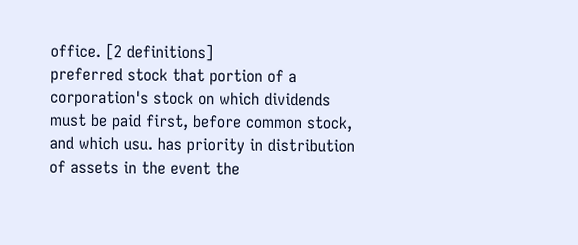office. [2 definitions]
preferred stock that portion of a corporation's stock on which dividends must be paid first, before common stock, and which usu. has priority in distribution of assets in the event the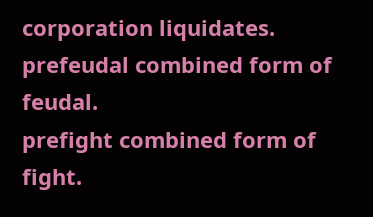corporation liquidates.
prefeudal combined form of feudal.
prefight combined form of fight.